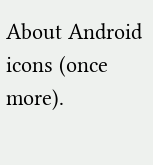About Android icons (once more).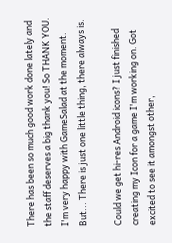There has been so much good work done lately and the staff deserves a big thank you! So THANK YOU. I'm very happy with GameSalad at the moment. But... There is just one little thing, there always is.

Could we get hi-res Android icons? I just finished creating my Icon for a game I'm working on. Got excited to see it amongst other,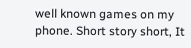well known games on my phone. Short story short, It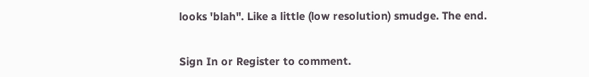looks 'blah". Like a little (low resolution) smudge. The end.


Sign In or Register to comment.